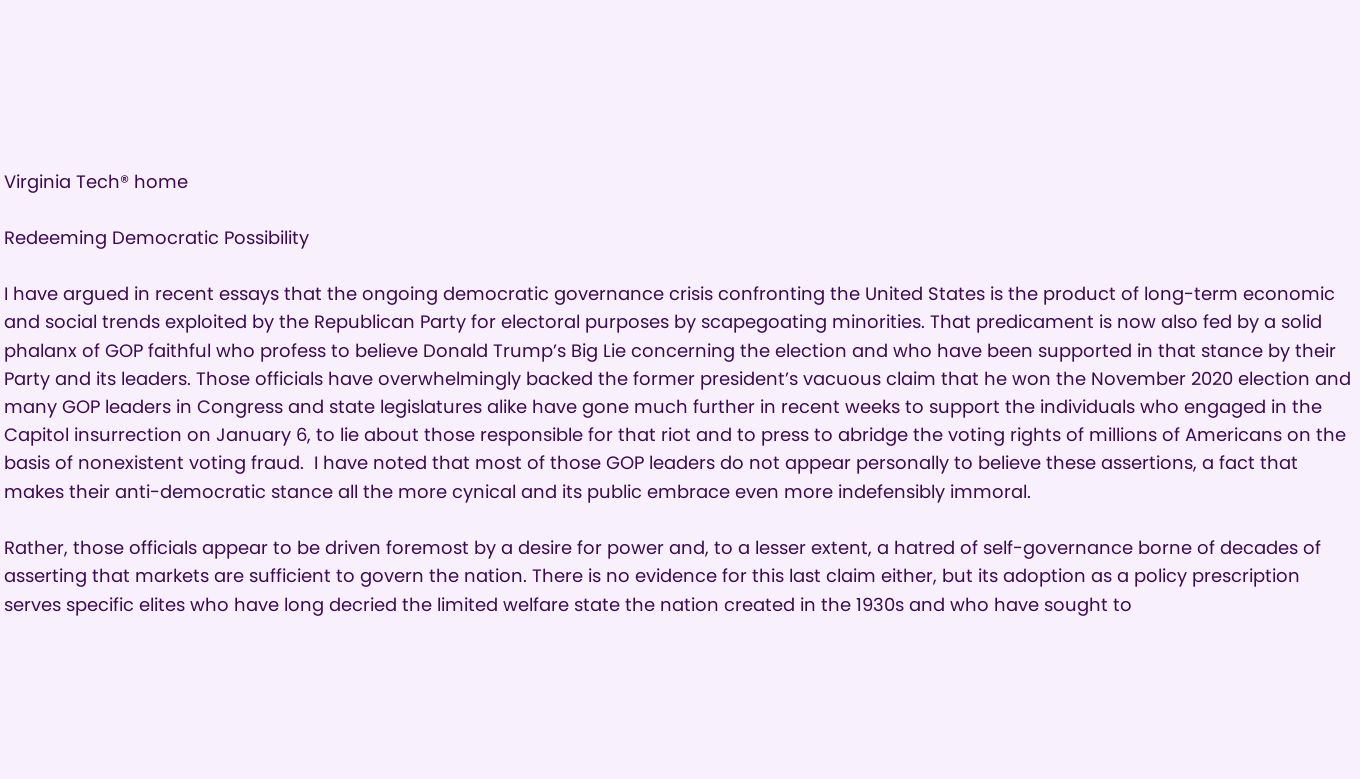Virginia Tech® home

Redeeming Democratic Possibility

I have argued in recent essays that the ongoing democratic governance crisis confronting the United States is the product of long-term economic and social trends exploited by the Republican Party for electoral purposes by scapegoating minorities. That predicament is now also fed by a solid phalanx of GOP faithful who profess to believe Donald Trump’s Big Lie concerning the election and who have been supported in that stance by their Party and its leaders. Those officials have overwhelmingly backed the former president’s vacuous claim that he won the November 2020 election and many GOP leaders in Congress and state legislatures alike have gone much further in recent weeks to support the individuals who engaged in the Capitol insurrection on January 6, to lie about those responsible for that riot and to press to abridge the voting rights of millions of Americans on the basis of nonexistent voting fraud.  I have noted that most of those GOP leaders do not appear personally to believe these assertions, a fact that makes their anti-democratic stance all the more cynical and its public embrace even more indefensibly immoral.

Rather, those officials appear to be driven foremost by a desire for power and, to a lesser extent, a hatred of self-governance borne of decades of asserting that markets are sufficient to govern the nation. There is no evidence for this last claim either, but its adoption as a policy prescription serves specific elites who have long decried the limited welfare state the nation created in the 1930s and who have sought to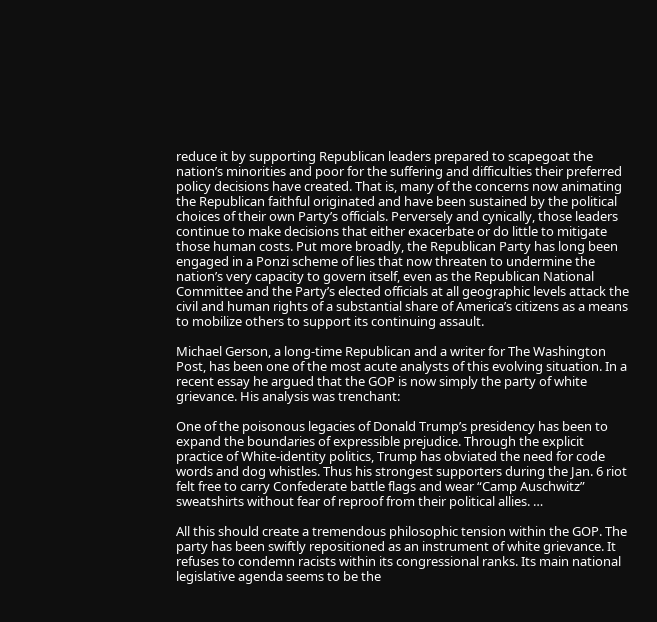reduce it by supporting Republican leaders prepared to scapegoat the nation’s minorities and poor for the suffering and difficulties their preferred policy decisions have created. That is, many of the concerns now animating the Republican faithful originated and have been sustained by the political choices of their own Party’s officials. Perversely and cynically, those leaders continue to make decisions that either exacerbate or do little to mitigate those human costs. Put more broadly, the Republican Party has long been engaged in a Ponzi scheme of lies that now threaten to undermine the nation’s very capacity to govern itself, even as the Republican National Committee and the Party’s elected officials at all geographic levels attack the civil and human rights of a substantial share of America’s citizens as a means to mobilize others to support its continuing assault.

Michael Gerson, a long-time Republican and a writer for The Washington Post, has been one of the most acute analysts of this evolving situation. In a recent essay he argued that the GOP is now simply the party of white grievance. His analysis was trenchant:

One of the poisonous legacies of Donald Trump’s presidency has been to expand the boundaries of expressible prejudice. Through the explicit practice of White-identity politics, Trump has obviated the need for code words and dog whistles. Thus his strongest supporters during the Jan. 6 riot felt free to carry Confederate battle flags and wear “Camp Auschwitz” sweatshirts without fear of reproof from their political allies. …

All this should create a tremendous philosophic tension within the GOP. The party has been swiftly repositioned as an instrument of white grievance. It refuses to condemn racists within its congressional ranks. Its main national legislative agenda seems to be the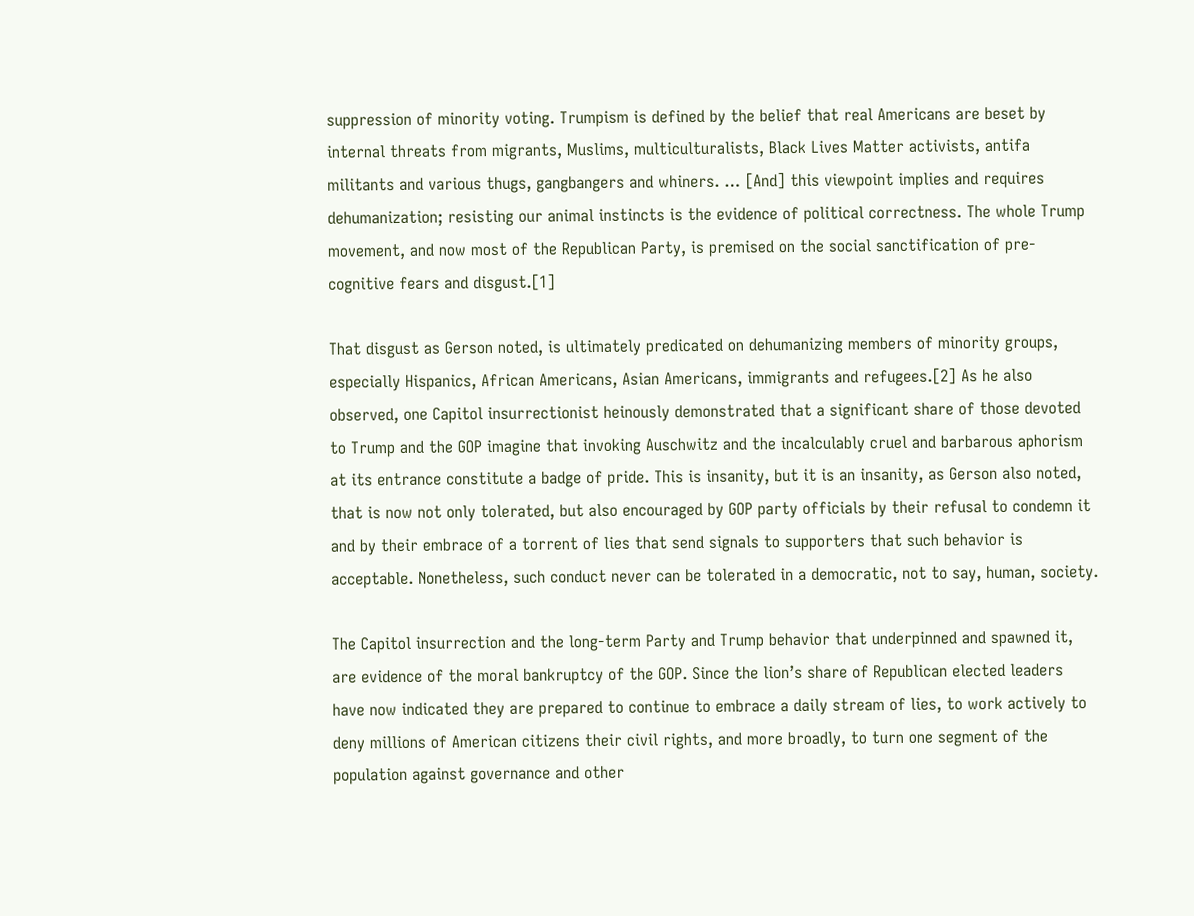suppression of minority voting. Trumpism is defined by the belief that real Americans are beset by internal threats from migrants, Muslims, multiculturalists, Black Lives Matter activists, antifa militants and various thugs, gangbangers and whiners. … [And] this viewpoint implies and requires dehumanization; resisting our animal instincts is the evidence of political correctness. The whole Trump movement, and now most of the Republican Party, is premised on the social sanctification of pre-cognitive fears and disgust.[1]

That disgust as Gerson noted, is ultimately predicated on dehumanizing members of minority groups, especially Hispanics, African Americans, Asian Americans, immigrants and refugees.[2] As he also observed, one Capitol insurrectionist heinously demonstrated that a significant share of those devoted to Trump and the GOP imagine that invoking Auschwitz and the incalculably cruel and barbarous aphorism at its entrance constitute a badge of pride. This is insanity, but it is an insanity, as Gerson also noted, that is now not only tolerated, but also encouraged by GOP party officials by their refusal to condemn it and by their embrace of a torrent of lies that send signals to supporters that such behavior is acceptable. Nonetheless, such conduct never can be tolerated in a democratic, not to say, human, society.

The Capitol insurrection and the long-term Party and Trump behavior that underpinned and spawned it, are evidence of the moral bankruptcy of the GOP. Since the lion’s share of Republican elected leaders have now indicated they are prepared to continue to embrace a daily stream of lies, to work actively to deny millions of American citizens their civil rights, and more broadly, to turn one segment of the population against governance and other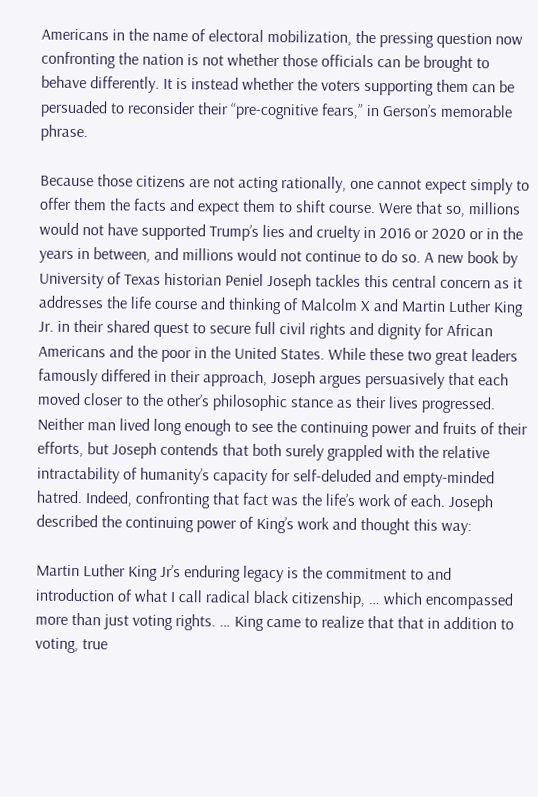Americans in the name of electoral mobilization, the pressing question now confronting the nation is not whether those officials can be brought to behave differently. It is instead whether the voters supporting them can be persuaded to reconsider their “pre-cognitive fears,” in Gerson’s memorable phrase.

Because those citizens are not acting rationally, one cannot expect simply to offer them the facts and expect them to shift course. Were that so, millions would not have supported Trump’s lies and cruelty in 2016 or 2020 or in the years in between, and millions would not continue to do so. A new book by University of Texas historian Peniel Joseph tackles this central concern as it addresses the life course and thinking of Malcolm X and Martin Luther King Jr. in their shared quest to secure full civil rights and dignity for African Americans and the poor in the United States. While these two great leaders famously differed in their approach, Joseph argues persuasively that each moved closer to the other’s philosophic stance as their lives progressed. Neither man lived long enough to see the continuing power and fruits of their efforts, but Joseph contends that both surely grappled with the relative intractability of humanity’s capacity for self-deluded and empty-minded hatred. Indeed, confronting that fact was the life’s work of each. Joseph described the continuing power of King’s work and thought this way:

Martin Luther King Jr’s enduring legacy is the commitment to and introduction of what I call radical black citizenship, … which encompassed more than just voting rights. … King came to realize that that in addition to voting, true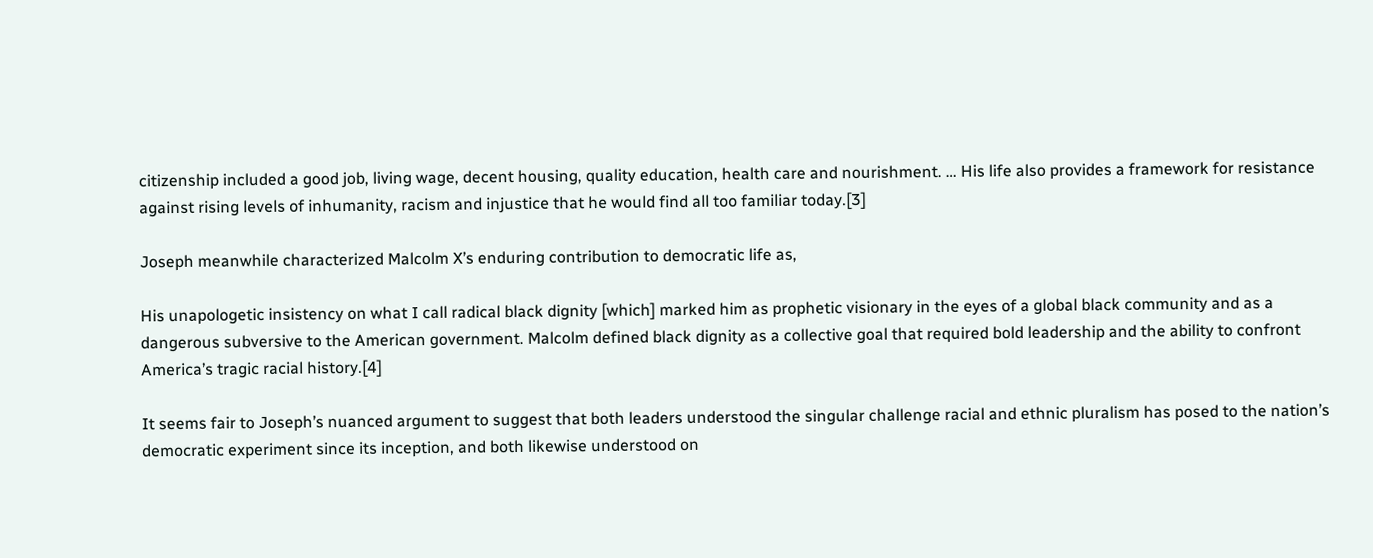citizenship included a good job, living wage, decent housing, quality education, health care and nourishment. … His life also provides a framework for resistance against rising levels of inhumanity, racism and injustice that he would find all too familiar today.[3]

Joseph meanwhile characterized Malcolm X’s enduring contribution to democratic life as,

His unapologetic insistency on what I call radical black dignity [which] marked him as prophetic visionary in the eyes of a global black community and as a dangerous subversive to the American government. Malcolm defined black dignity as a collective goal that required bold leadership and the ability to confront America’s tragic racial history.[4]

It seems fair to Joseph’s nuanced argument to suggest that both leaders understood the singular challenge racial and ethnic pluralism has posed to the nation’s democratic experiment since its inception, and both likewise understood on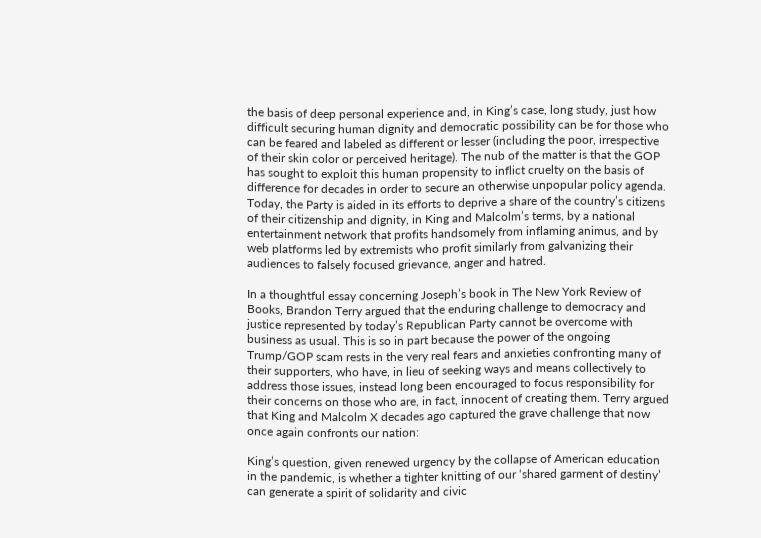the basis of deep personal experience and, in King’s case, long study, just how difficult securing human dignity and democratic possibility can be for those who can be feared and labeled as different or lesser (including the poor, irrespective of their skin color or perceived heritage). The nub of the matter is that the GOP has sought to exploit this human propensity to inflict cruelty on the basis of difference for decades in order to secure an otherwise unpopular policy agenda. Today, the Party is aided in its efforts to deprive a share of the country’s citizens of their citizenship and dignity, in King and Malcolm’s terms, by a national entertainment network that profits handsomely from inflaming animus, and by web platforms led by extremists who profit similarly from galvanizing their audiences to falsely focused grievance, anger and hatred.

In a thoughtful essay concerning Joseph’s book in The New York Review of Books, Brandon Terry argued that the enduring challenge to democracy and justice represented by today’s Republican Party cannot be overcome with business as usual. This is so in part because the power of the ongoing Trump/GOP scam rests in the very real fears and anxieties confronting many of their supporters, who have, in lieu of seeking ways and means collectively to address those issues, instead long been encouraged to focus responsibility for their concerns on those who are, in fact, innocent of creating them. Terry argued that King and Malcolm X decades ago captured the grave challenge that now once again confronts our nation:

King’s question, given renewed urgency by the collapse of American education in the pandemic, is whether a tighter knitting of our ‘shared garment of destiny’ can generate a spirit of solidarity and civic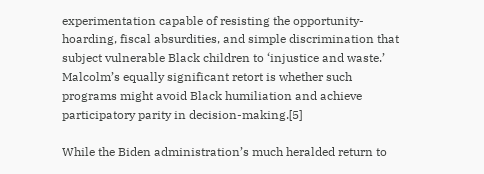experimentation capable of resisting the opportunity-hoarding, fiscal absurdities, and simple discrimination that subject vulnerable Black children to ‘injustice and waste.’ Malcolm’s equally significant retort is whether such programs might avoid Black humiliation and achieve participatory parity in decision-making.[5]

While the Biden administration’s much heralded return to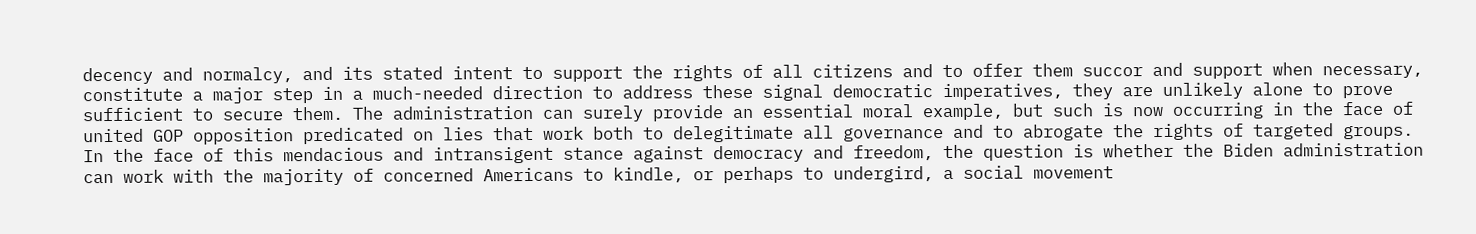decency and normalcy, and its stated intent to support the rights of all citizens and to offer them succor and support when necessary, constitute a major step in a much-needed direction to address these signal democratic imperatives, they are unlikely alone to prove sufficient to secure them. The administration can surely provide an essential moral example, but such is now occurring in the face of united GOP opposition predicated on lies that work both to delegitimate all governance and to abrogate the rights of targeted groups. In the face of this mendacious and intransigent stance against democracy and freedom, the question is whether the Biden administration can work with the majority of concerned Americans to kindle, or perhaps to undergird, a social movement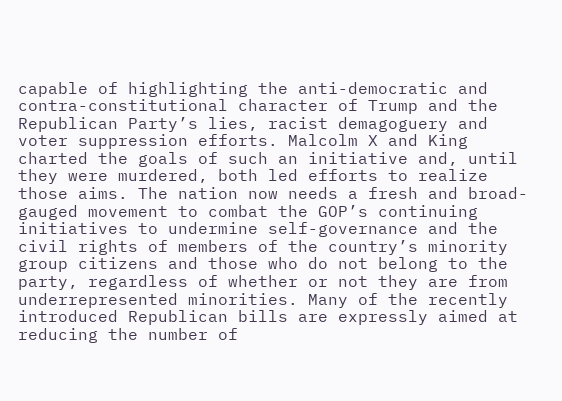capable of highlighting the anti-democratic and contra-constitutional character of Trump and the Republican Party’s lies, racist demagoguery and voter suppression efforts. Malcolm X and King charted the goals of such an initiative and, until they were murdered, both led efforts to realize those aims. The nation now needs a fresh and broad-gauged movement to combat the GOP’s continuing initiatives to undermine self-governance and the civil rights of members of the country’s minority group citizens and those who do not belong to the party, regardless of whether or not they are from underrepresented minorities. Many of the recently introduced Republican bills are expressly aimed at reducing the number of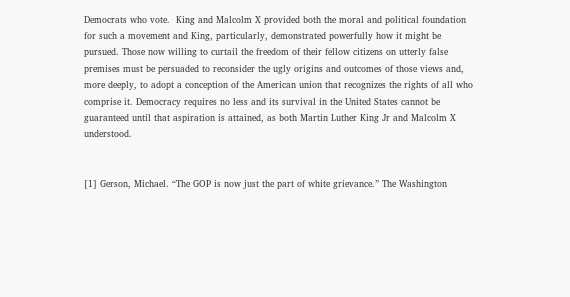Democrats who vote.  King and Malcolm X provided both the moral and political foundation for such a movement and King, particularly, demonstrated powerfully how it might be pursued. Those now willing to curtail the freedom of their fellow citizens on utterly false premises must be persuaded to reconsider the ugly origins and outcomes of those views and, more deeply, to adopt a conception of the American union that recognizes the rights of all who comprise it. Democracy requires no less and its survival in the United States cannot be guaranteed until that aspiration is attained, as both Martin Luther King Jr and Malcolm X understood.


[1] Gerson, Michael. “The GOP is now just the part of white grievance.” The Washington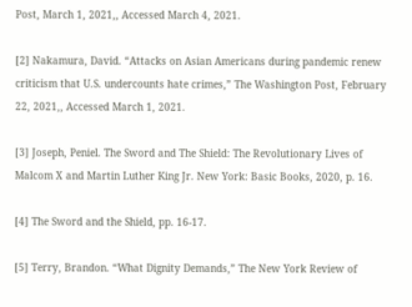Post, March 1, 2021,, Accessed March 4, 2021.

[2] Nakamura, David. “Attacks on Asian Americans during pandemic renew criticism that U.S. undercounts hate crimes,” The Washington Post, February 22, 2021,, Accessed March 1, 2021.

[3] Joseph, Peniel. The Sword and The Shield: The Revolutionary Lives of Malcom X and Martin Luther King Jr. New York: Basic Books, 2020, p. 16.

[4] The Sword and the Shield, pp. 16-17.

[5] Terry, Brandon. “What Dignity Demands,” The New York Review of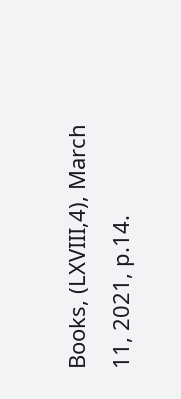Books, (LXVIII,4), March 11, 2021, p.14.